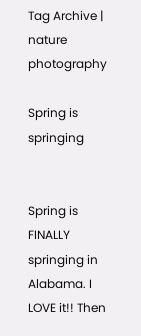Tag Archive | nature photography

Spring is springing


Spring is FINALLY springing in Alabama. I LOVE it!! Then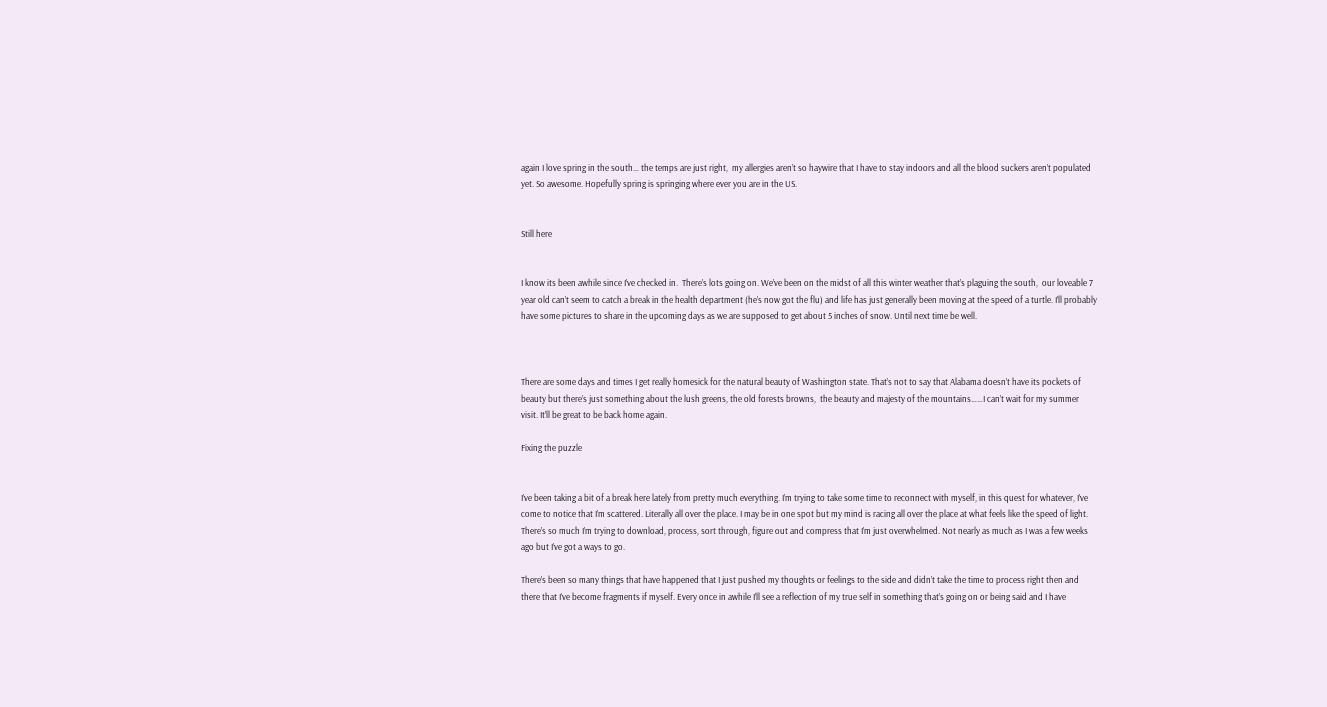again I love spring in the south… the temps are just right,  my allergies aren’t so haywire that I have to stay indoors and all the blood suckers aren’t populated yet. So awesome. Hopefully spring is springing where ever you are in the US.


Still here


I know its been awhile since I’ve checked in.  There’s lots going on. We’ve been on the midst of all this winter weather that’s plaguing the south,  our loveable 7 year old can’t seem to catch a break in the health department (he’s now got the flu) and life has just generally been moving at the speed of a turtle. I’ll probably have some pictures to share in the upcoming days as we are supposed to get about 5 inches of snow. Until next time be well.



There are some days and times I get really homesick for the natural beauty of Washington state. That’s not to say that Alabama doesn’t have its pockets of beauty but there’s just something about the lush greens, the old forests browns,  the beauty and majesty of the mountains……I can’t wait for my summer visit. It’ll be great to be back home again.

Fixing the puzzle


I’ve been taking a bit of a break here lately from pretty much everything. I’m trying to take some time to reconnect with myself, in this quest for whatever, I’ve come to notice that I’m scattered. Literally all over the place. I may be in one spot but my mind is racing all over the place at what feels like the speed of light. There’s so much I’m trying to download, process, sort through, figure out and compress that I’m just overwhelmed. Not nearly as much as I was a few weeks ago but I’ve got a ways to go.

There’s been so many things that have happened that I just pushed my thoughts or feelings to the side and didn’t take the time to process right then and there that I’ve become fragments if myself. Every once in awhile I’ll see a reflection of my true self in something that’s going on or being said and I have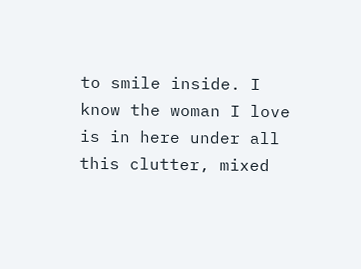to smile inside. I know the woman I love is in here under all this clutter, mixed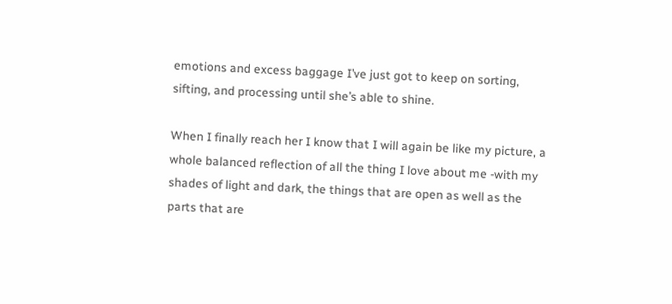emotions and excess baggage I’ve just got to keep on sorting, sifting, and processing until she’s able to shine.

When I finally reach her I know that I will again be like my picture, a whole balanced reflection of all the thing I love about me -with my shades of light and dark, the things that are open as well as the parts that are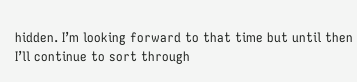hidden. I’m looking forward to that time but until then I’ll continue to sort through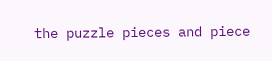the puzzle pieces and piece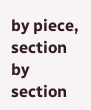by piece, section by section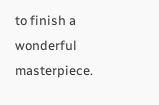to finish a wonderful masterpiece.